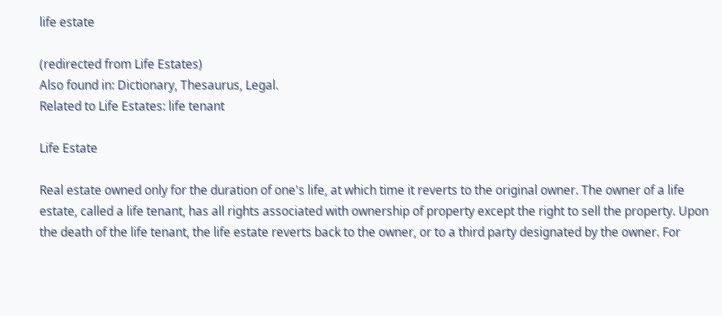life estate

(redirected from Life Estates)
Also found in: Dictionary, Thesaurus, Legal.
Related to Life Estates: life tenant

Life Estate

Real estate owned only for the duration of one's life, at which time it reverts to the original owner. The owner of a life estate, called a life tenant, has all rights associated with ownership of property except the right to sell the property. Upon the death of the life tenant, the life estate reverts back to the owner, or to a third party designated by the owner. For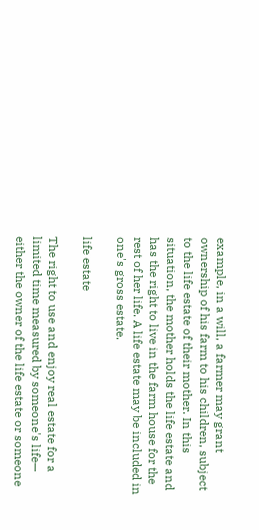example, in a will, a farmer may grant ownership of his farm to his children, subject to the life estate of their mother. In this situation, the mother holds the life estate and has the right to live in the farm house for the rest of her life. A life estate may be included in one's gross estate.

life estate

The right to use and enjoy real estate for a limited time measured by someone's life— either the owner of the life estate or someone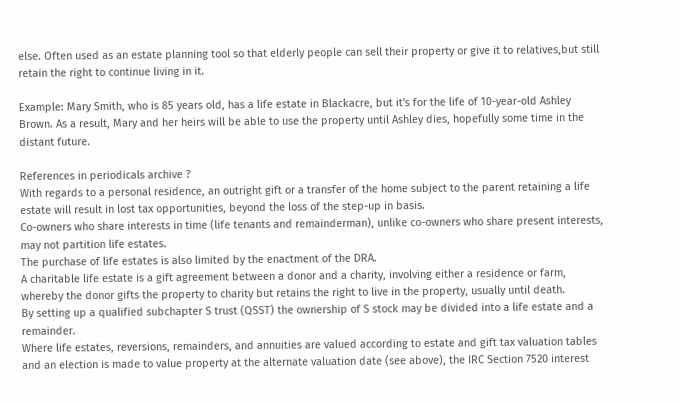else. Often used as an estate planning tool so that elderly people can sell their property or give it to relatives,but still retain the right to continue living in it.

Example: Mary Smith, who is 85 years old, has a life estate in Blackacre, but it's for the life of 10-year-old Ashley Brown. As a result, Mary and her heirs will be able to use the property until Ashley dies, hopefully some time in the distant future.

References in periodicals archive ?
With regards to a personal residence, an outright gift or a transfer of the home subject to the parent retaining a life estate will result in lost tax opportunities, beyond the loss of the step-up in basis.
Co-owners who share interests in time (life tenants and remainderman), unlike co-owners who share present interests, may not partition life estates.
The purchase of life estates is also limited by the enactment of the DRA.
A charitable life estate is a gift agreement between a donor and a charity, involving either a residence or farm, whereby the donor gifts the property to charity but retains the right to live in the property, usually until death.
By setting up a qualified subchapter S trust (QSST) the ownership of S stock may be divided into a life estate and a remainder.
Where life estates, reversions, remainders, and annuities are valued according to estate and gift tax valuation tables and an election is made to value property at the alternate valuation date (see above), the IRC Section 7520 interest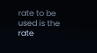rate to be used is the rate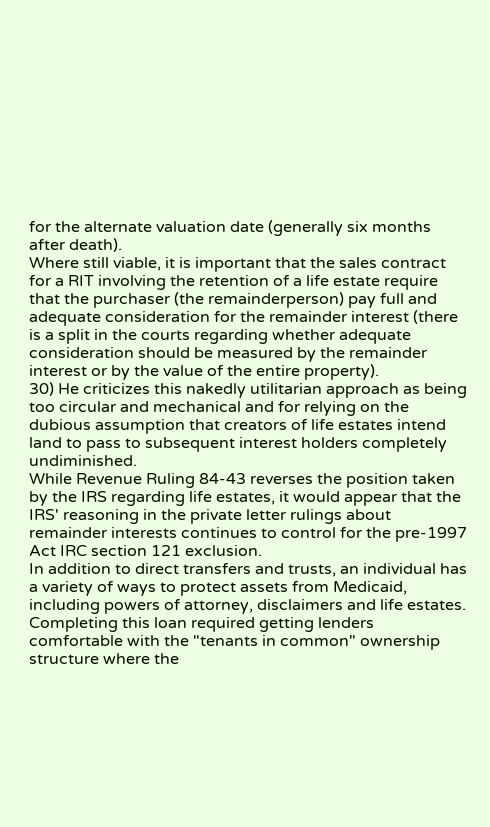for the alternate valuation date (generally six months after death).
Where still viable, it is important that the sales contract for a RIT involving the retention of a life estate require that the purchaser (the remainderperson) pay full and adequate consideration for the remainder interest (there is a split in the courts regarding whether adequate consideration should be measured by the remainder interest or by the value of the entire property).
30) He criticizes this nakedly utilitarian approach as being too circular and mechanical and for relying on the dubious assumption that creators of life estates intend land to pass to subsequent interest holders completely undiminished.
While Revenue Ruling 84-43 reverses the position taken by the IRS regarding life estates, it would appear that the IRS' reasoning in the private letter rulings about remainder interests continues to control for the pre-1997 Act IRC section 121 exclusion.
In addition to direct transfers and trusts, an individual has a variety of ways to protect assets from Medicaid, including powers of attorney, disclaimers and life estates.
Completing this loan required getting lenders comfortable with the "tenants in common" ownership structure where the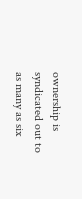ownership is syndicated out to as many as six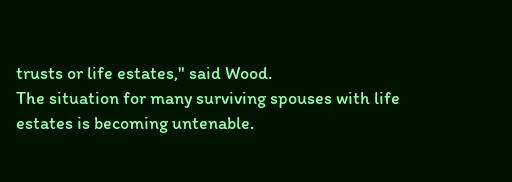trusts or life estates," said Wood.
The situation for many surviving spouses with life estates is becoming untenable.